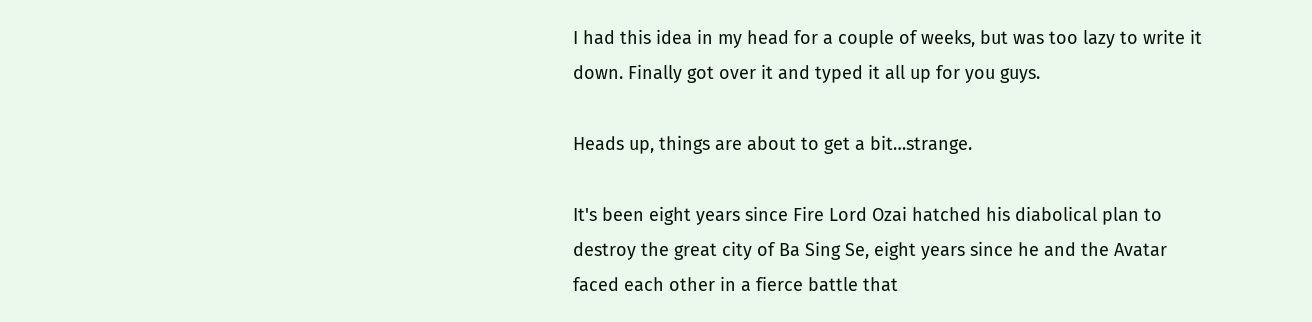I had this idea in my head for a couple of weeks, but was too lazy to write it down. Finally got over it and typed it all up for you guys.

Heads up, things are about to get a bit…strange.

It's been eight years since Fire Lord Ozai hatched his diabolical plan to destroy the great city of Ba Sing Se, eight years since he and the Avatar faced each other in a fierce battle that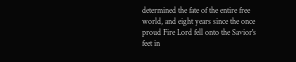determined the fate of the entire free world, and eight years since the once proud Fire Lord fell onto the Savior's feet in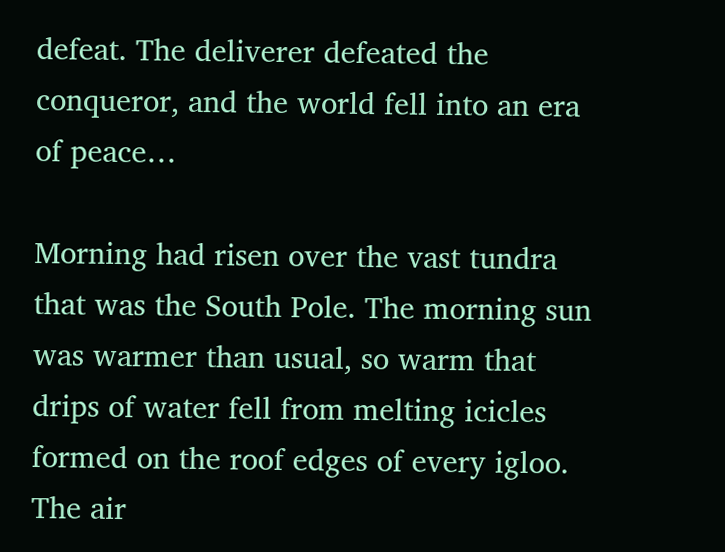defeat. The deliverer defeated the conqueror, and the world fell into an era of peace…

Morning had risen over the vast tundra that was the South Pole. The morning sun was warmer than usual, so warm that drips of water fell from melting icicles formed on the roof edges of every igloo. The air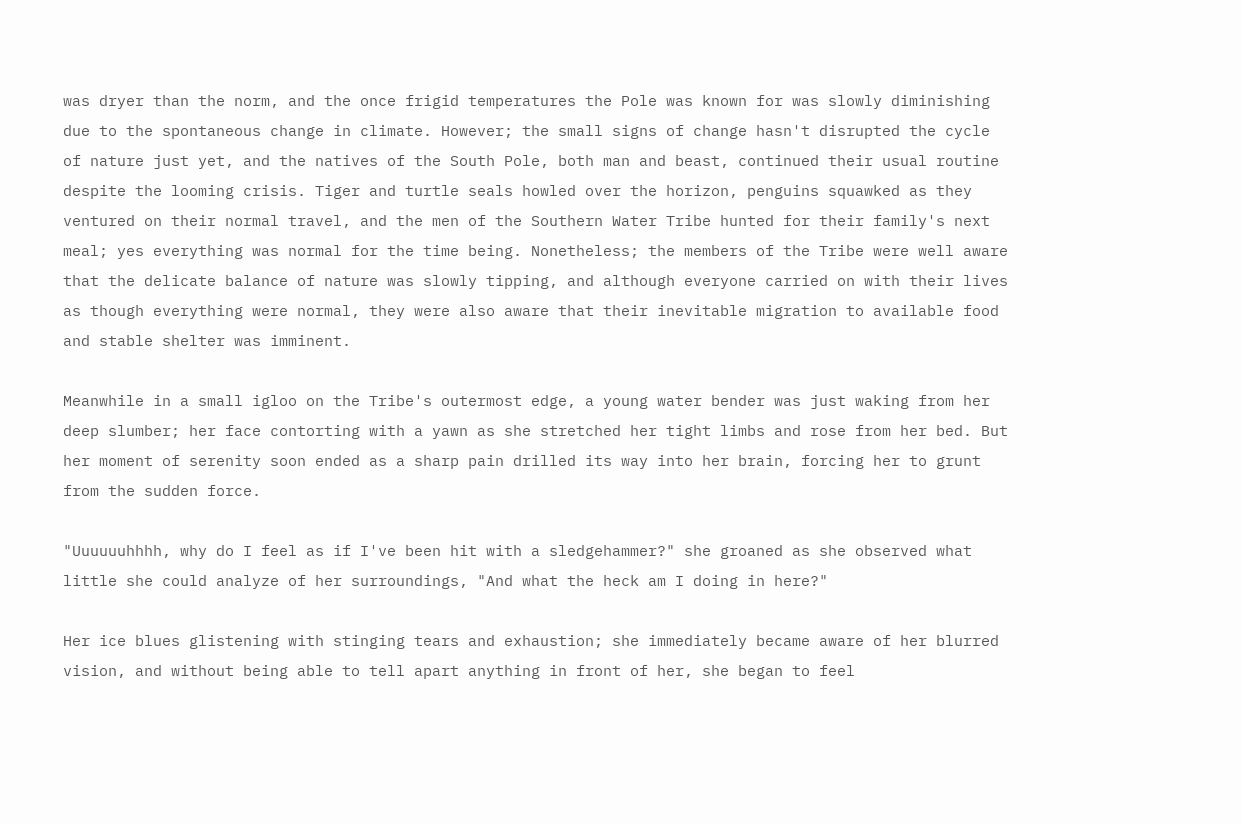was dryer than the norm, and the once frigid temperatures the Pole was known for was slowly diminishing due to the spontaneous change in climate. However; the small signs of change hasn't disrupted the cycle of nature just yet, and the natives of the South Pole, both man and beast, continued their usual routine despite the looming crisis. Tiger and turtle seals howled over the horizon, penguins squawked as they ventured on their normal travel, and the men of the Southern Water Tribe hunted for their family's next meal; yes everything was normal for the time being. Nonetheless; the members of the Tribe were well aware that the delicate balance of nature was slowly tipping, and although everyone carried on with their lives as though everything were normal, they were also aware that their inevitable migration to available food and stable shelter was imminent.

Meanwhile in a small igloo on the Tribe's outermost edge, a young water bender was just waking from her deep slumber; her face contorting with a yawn as she stretched her tight limbs and rose from her bed. But her moment of serenity soon ended as a sharp pain drilled its way into her brain, forcing her to grunt from the sudden force.

"Uuuuuuhhhh, why do I feel as if I've been hit with a sledgehammer?" she groaned as she observed what little she could analyze of her surroundings, "And what the heck am I doing in here?"

Her ice blues glistening with stinging tears and exhaustion; she immediately became aware of her blurred vision, and without being able to tell apart anything in front of her, she began to feel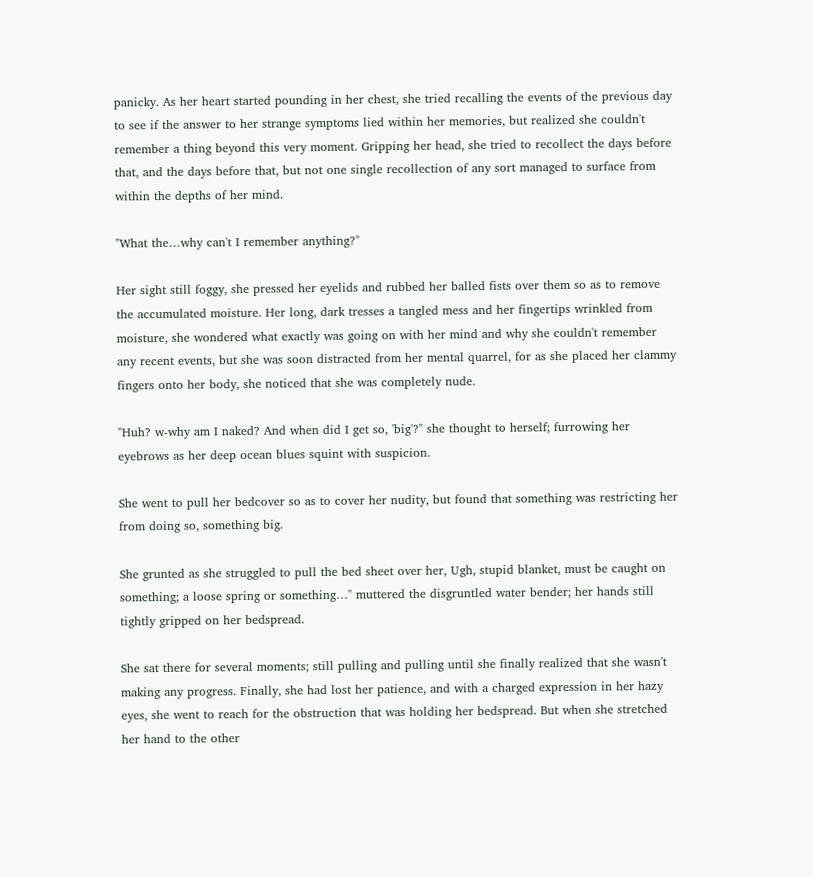panicky. As her heart started pounding in her chest, she tried recalling the events of the previous day to see if the answer to her strange symptoms lied within her memories, but realized she couldn't remember a thing beyond this very moment. Gripping her head, she tried to recollect the days before that, and the days before that, but not one single recollection of any sort managed to surface from within the depths of her mind.

"What the…why can't I remember anything?"

Her sight still foggy, she pressed her eyelids and rubbed her balled fists over them so as to remove the accumulated moisture. Her long, dark tresses a tangled mess and her fingertips wrinkled from moisture, she wondered what exactly was going on with her mind and why she couldn't remember any recent events, but she was soon distracted from her mental quarrel, for as she placed her clammy fingers onto her body, she noticed that she was completely nude.

"Huh? w-why am I naked? And when did I get so, 'big'?" she thought to herself; furrowing her eyebrows as her deep ocean blues squint with suspicion.

She went to pull her bedcover so as to cover her nudity, but found that something was restricting her from doing so, something big.

She grunted as she struggled to pull the bed sheet over her, Ugh, stupid blanket, must be caught on something; a loose spring or something…" muttered the disgruntled water bender; her hands still tightly gripped on her bedspread.

She sat there for several moments; still pulling and pulling until she finally realized that she wasn't making any progress. Finally, she had lost her patience, and with a charged expression in her hazy eyes, she went to reach for the obstruction that was holding her bedspread. But when she stretched her hand to the other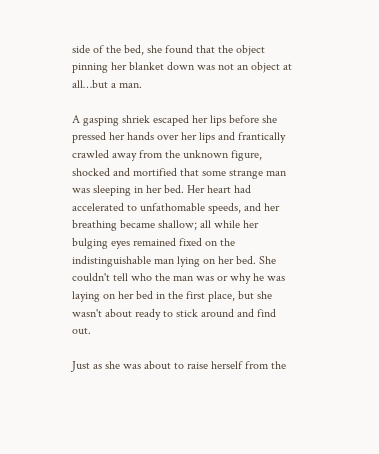side of the bed, she found that the object pinning her blanket down was not an object at all…but a man.

A gasping shriek escaped her lips before she pressed her hands over her lips and frantically crawled away from the unknown figure, shocked and mortified that some strange man was sleeping in her bed. Her heart had accelerated to unfathomable speeds, and her breathing became shallow; all while her bulging eyes remained fixed on the indistinguishable man lying on her bed. She couldn't tell who the man was or why he was laying on her bed in the first place, but she wasn't about ready to stick around and find out.

Just as she was about to raise herself from the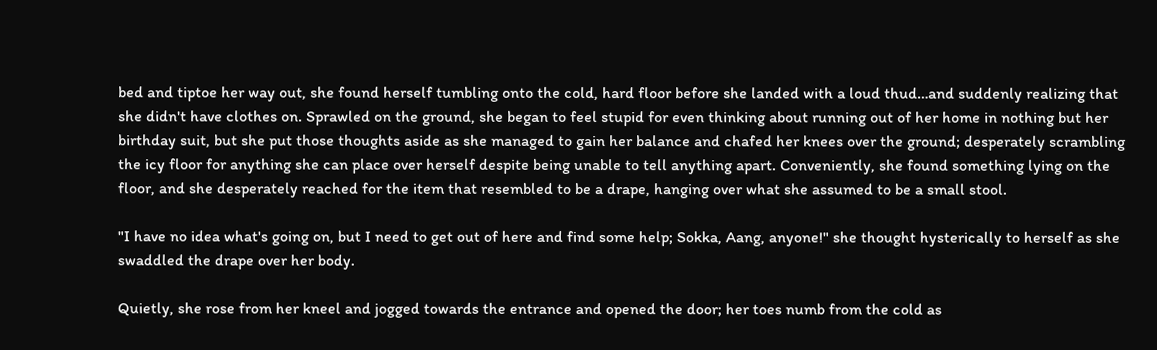bed and tiptoe her way out, she found herself tumbling onto the cold, hard floor before she landed with a loud thud…and suddenly realizing that she didn't have clothes on. Sprawled on the ground, she began to feel stupid for even thinking about running out of her home in nothing but her birthday suit, but she put those thoughts aside as she managed to gain her balance and chafed her knees over the ground; desperately scrambling the icy floor for anything she can place over herself despite being unable to tell anything apart. Conveniently, she found something lying on the floor, and she desperately reached for the item that resembled to be a drape, hanging over what she assumed to be a small stool.

"I have no idea what's going on, but I need to get out of here and find some help; Sokka, Aang, anyone!" she thought hysterically to herself as she swaddled the drape over her body.

Quietly, she rose from her kneel and jogged towards the entrance and opened the door; her toes numb from the cold as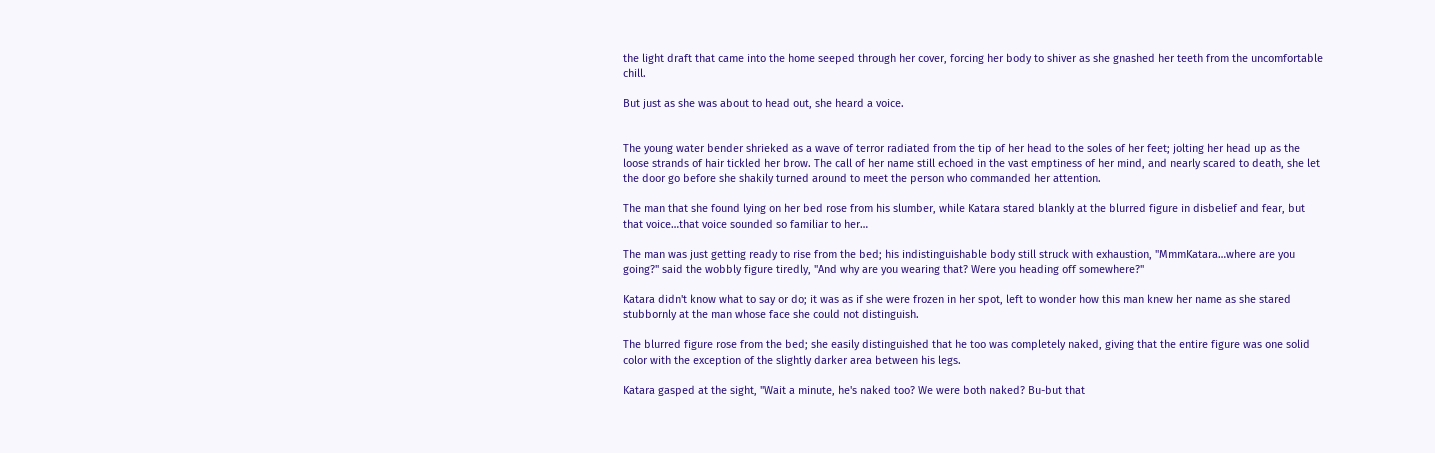the light draft that came into the home seeped through her cover, forcing her body to shiver as she gnashed her teeth from the uncomfortable chill.

But just as she was about to head out, she heard a voice.


The young water bender shrieked as a wave of terror radiated from the tip of her head to the soles of her feet; jolting her head up as the loose strands of hair tickled her brow. The call of her name still echoed in the vast emptiness of her mind, and nearly scared to death, she let the door go before she shakily turned around to meet the person who commanded her attention.

The man that she found lying on her bed rose from his slumber, while Katara stared blankly at the blurred figure in disbelief and fear, but that voice…that voice sounded so familiar to her…

The man was just getting ready to rise from the bed; his indistinguishable body still struck with exhaustion, "MmmKatara…where are you going?" said the wobbly figure tiredly, "And why are you wearing that? Were you heading off somewhere?"

Katara didn't know what to say or do; it was as if she were frozen in her spot, left to wonder how this man knew her name as she stared stubbornly at the man whose face she could not distinguish.

The blurred figure rose from the bed; she easily distinguished that he too was completely naked, giving that the entire figure was one solid color with the exception of the slightly darker area between his legs.

Katara gasped at the sight, "Wait a minute, he's naked too? We were both naked? Bu-but that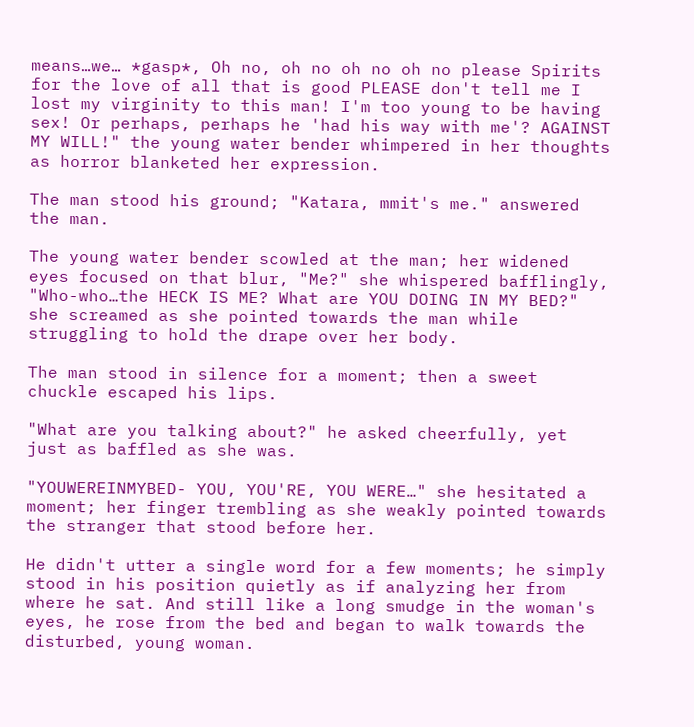means…we… *gasp*, Oh no, oh no oh no oh no please Spirits for the love of all that is good PLEASE don't tell me I lost my virginity to this man! I'm too young to be having sex! Or perhaps, perhaps he 'had his way with me'? AGAINST MY WILL!" the young water bender whimpered in her thoughts as horror blanketed her expression.

The man stood his ground; "Katara, mmit's me." answered the man.

The young water bender scowled at the man; her widened eyes focused on that blur, "Me?" she whispered bafflingly, "Who-who…the HECK IS ME? What are YOU DOING IN MY BED?" she screamed as she pointed towards the man while struggling to hold the drape over her body.

The man stood in silence for a moment; then a sweet chuckle escaped his lips.

"What are you talking about?" he asked cheerfully, yet just as baffled as she was.

"YOUWEREINMYBED- YOU, YOU'RE, YOU WERE…" she hesitated a moment; her finger trembling as she weakly pointed towards the stranger that stood before her.

He didn't utter a single word for a few moments; he simply stood in his position quietly as if analyzing her from where he sat. And still like a long smudge in the woman's eyes, he rose from the bed and began to walk towards the disturbed, young woman.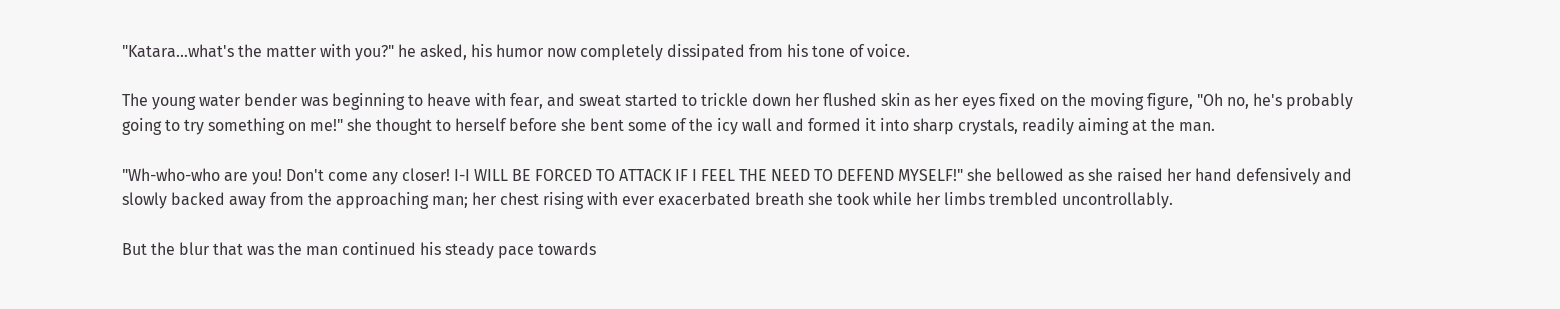"Katara…what's the matter with you?" he asked, his humor now completely dissipated from his tone of voice.

The young water bender was beginning to heave with fear, and sweat started to trickle down her flushed skin as her eyes fixed on the moving figure, "Oh no, he's probably going to try something on me!" she thought to herself before she bent some of the icy wall and formed it into sharp crystals, readily aiming at the man.

"Wh-who-who are you! Don't come any closer! I-I WILL BE FORCED TO ATTACK IF I FEEL THE NEED TO DEFEND MYSELF!" she bellowed as she raised her hand defensively and slowly backed away from the approaching man; her chest rising with ever exacerbated breath she took while her limbs trembled uncontrollably.

But the blur that was the man continued his steady pace towards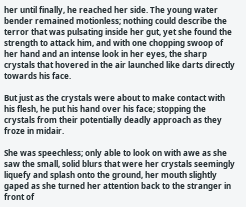her until finally, he reached her side. The young water bender remained motionless; nothing could describe the terror that was pulsating inside her gut, yet she found the strength to attack him, and with one chopping swoop of her hand and an intense look in her eyes, the sharp crystals that hovered in the air launched like darts directly towards his face.

But just as the crystals were about to make contact with his flesh, he put his hand over his face; stopping the crystals from their potentially deadly approach as they froze in midair.

She was speechless; only able to look on with awe as she saw the small, solid blurs that were her crystals seemingly liquefy and splash onto the ground, her mouth slightly gaped as she turned her attention back to the stranger in front of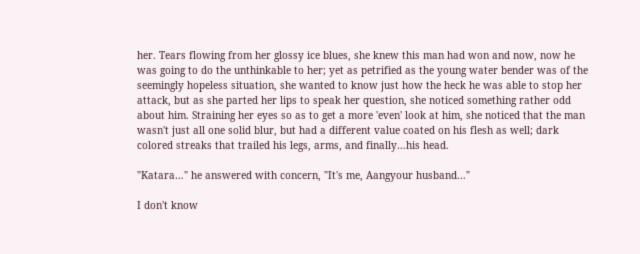her. Tears flowing from her glossy ice blues, she knew this man had won and now, now he was going to do the unthinkable to her; yet as petrified as the young water bender was of the seemingly hopeless situation, she wanted to know just how the heck he was able to stop her attack, but as she parted her lips to speak her question, she noticed something rather odd about him. Straining her eyes so as to get a more 'even' look at him, she noticed that the man wasn't just all one solid blur, but had a different value coated on his flesh as well; dark colored streaks that trailed his legs, arms, and finally…his head.

"Katara…" he answered with concern, "It's me, Aangyour husband..."

I don't know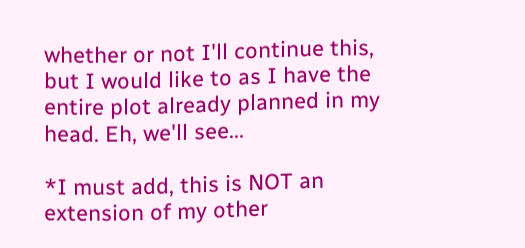whether or not I'll continue this, but I would like to as I have the entire plot already planned in my head. Eh, we'll see...

*I must add, this is NOT an extension of my other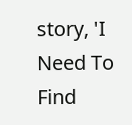story, 'I Need To Find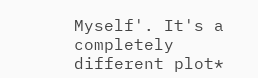Myself'. It's a completely different plot*